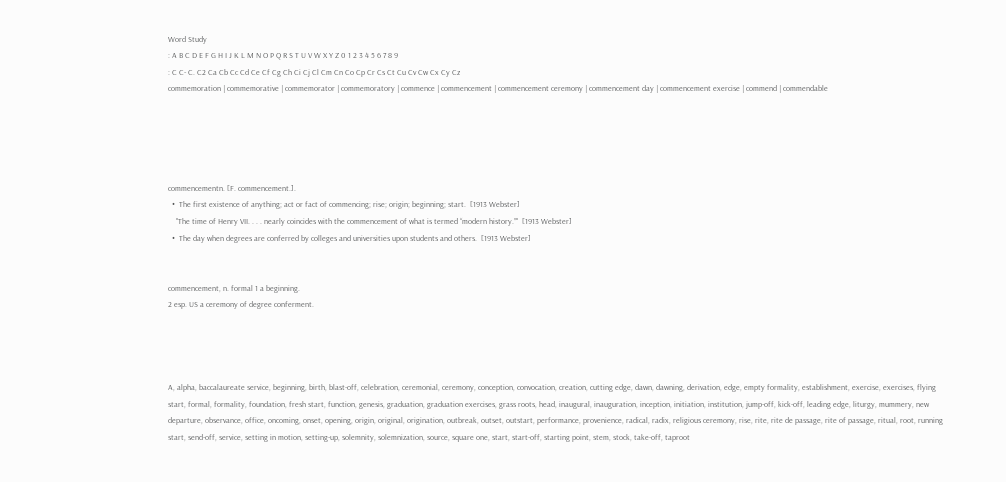Word Study
: A B C D E F G H I J K L M N O P Q R S T U V W X Y Z 0 1 2 3 4 5 6 7 8 9
: C C- C. C2 Ca Cb Cc Cd Ce Cf Cg Ch Ci Cj Cl Cm Cn Co Cp Cr Cs Ct Cu Cv Cw Cx Cy Cz
commemoration | commemorative | commemorator | commemoratory | commence | commencement | commencement ceremony | commencement day | commencement exercise | commend | commendable





commencementn. [F. commencement.].
  •  The first existence of anything; act or fact of commencing; rise; origin; beginning; start.  [1913 Webster]
    "The time of Henry VII. . . . nearly coincides with the commencement of what is termed “modern history.”"  [1913 Webster]
  •  The day when degrees are conferred by colleges and universities upon students and others.  [1913 Webster]


commencement, n. formal 1 a beginning.
2 esp. US a ceremony of degree conferment.




A, alpha, baccalaureate service, beginning, birth, blast-off, celebration, ceremonial, ceremony, conception, convocation, creation, cutting edge, dawn, dawning, derivation, edge, empty formality, establishment, exercise, exercises, flying start, formal, formality, foundation, fresh start, function, genesis, graduation, graduation exercises, grass roots, head, inaugural, inauguration, inception, initiation, institution, jump-off, kick-off, leading edge, liturgy, mummery, new departure, observance, office, oncoming, onset, opening, origin, original, origination, outbreak, outset, outstart, performance, provenience, radical, radix, religious ceremony, rise, rite, rite de passage, rite of passage, ritual, root, running start, send-off, service, setting in motion, setting-up, solemnity, solemnization, source, square one, start, start-off, starting point, stem, stock, take-off, taproot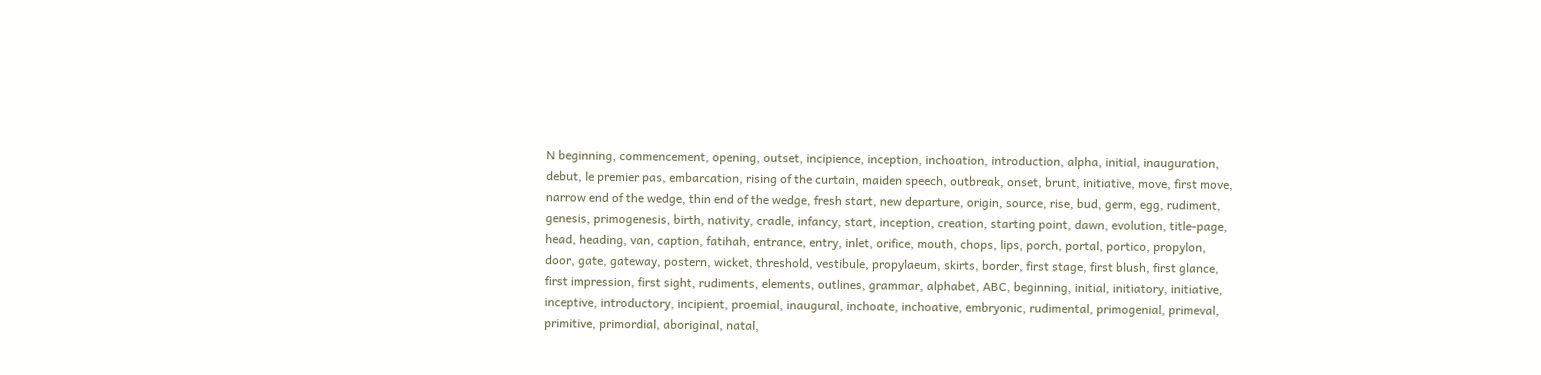N beginning, commencement, opening, outset, incipience, inception, inchoation, introduction, alpha, initial, inauguration, debut, le premier pas, embarcation, rising of the curtain, maiden speech, outbreak, onset, brunt, initiative, move, first move, narrow end of the wedge, thin end of the wedge, fresh start, new departure, origin, source, rise, bud, germ, egg, rudiment, genesis, primogenesis, birth, nativity, cradle, infancy, start, inception, creation, starting point, dawn, evolution, title-page, head, heading, van, caption, fatihah, entrance, entry, inlet, orifice, mouth, chops, lips, porch, portal, portico, propylon, door, gate, gateway, postern, wicket, threshold, vestibule, propylaeum, skirts, border, first stage, first blush, first glance, first impression, first sight, rudiments, elements, outlines, grammar, alphabet, ABC, beginning, initial, initiatory, initiative, inceptive, introductory, incipient, proemial, inaugural, inchoate, inchoative, embryonic, rudimental, primogenial, primeval, primitive, primordial, aboriginal, natal,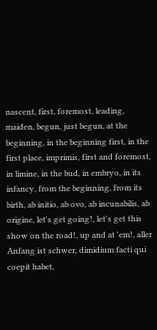nascent, first, foremost, leading, maiden, begun, just begun, at the beginning, in the beginning first, in the first place, imprimis, first and foremost, in limine, in the bud, in embryo, in its infancy, from the beginning, from its birth, ab initio, ab ovo, ab incunabilis, ab origine, let's get going!, let's get this show on the road!, up and at 'em!, aller Anfang ist schwer, dimidium facti qui coepit habet,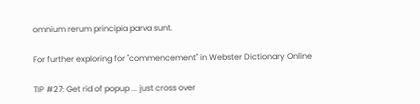omnium rerum principia parva sunt.

For further exploring for "commencement" in Webster Dictionary Online

TIP #27: Get rid of popup ... just cross over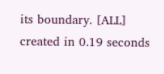its boundary. [ALL]
created in 0.19 seconds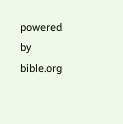powered by bible.org